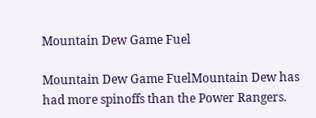Mountain Dew Game Fuel

Mountain Dew Game FuelMountain Dew has had more spinoffs than the Power Rangers.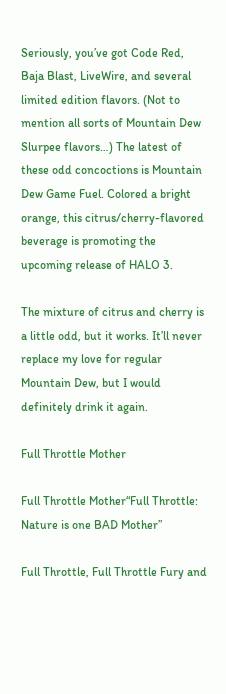Seriously, you’ve got Code Red, Baja Blast, LiveWire, and several limited edition flavors. (Not to mention all sorts of Mountain Dew Slurpee flavors…) The latest of these odd concoctions is Mountain Dew Game Fuel. Colored a bright orange, this citrus/cherry-flavored beverage is promoting the upcoming release of HALO 3.

The mixture of citrus and cherry is a little odd, but it works. It’ll never replace my love for regular Mountain Dew, but I would definitely drink it again.

Full Throttle Mother

Full Throttle Mother“Full Throttle: Nature is one BAD Mother”

Full Throttle, Full Throttle Fury and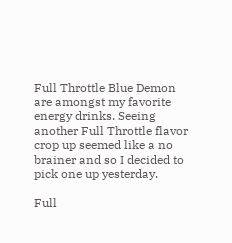Full Throttle Blue Demon are amongst my favorite energy drinks. Seeing another Full Throttle flavor crop up seemed like a no brainer and so I decided to pick one up yesterday.

Full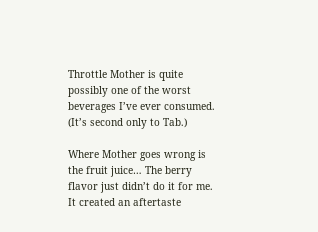Throttle Mother is quite possibly one of the worst beverages I’ve ever consumed. (It’s second only to Tab.)

Where Mother goes wrong is the fruit juice… The berry flavor just didn’t do it for me. It created an aftertaste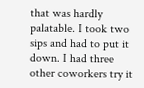that was hardly palatable. I took two sips and had to put it down. I had three other coworkers try it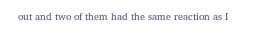out and two of them had the same reaction as I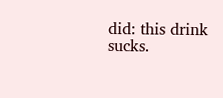did: this drink sucks.